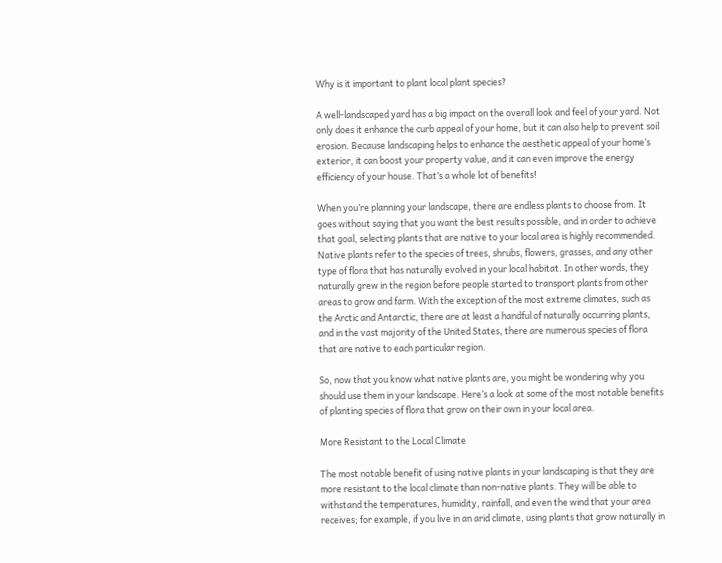Why is it important to plant local plant species?

A well-landscaped yard has a big impact on the overall look and feel of your yard. Not only does it enhance the curb appeal of your home, but it can also help to prevent soil erosion. Because landscaping helps to enhance the aesthetic appeal of your home’s exterior, it can boost your property value, and it can even improve the energy efficiency of your house. That’s a whole lot of benefits!

When you’re planning your landscape, there are endless plants to choose from. It goes without saying that you want the best results possible, and in order to achieve that goal, selecting plants that are native to your local area is highly recommended. Native plants refer to the species of trees, shrubs, flowers, grasses, and any other type of flora that has naturally evolved in your local habitat. In other words, they naturally grew in the region before people started to transport plants from other areas to grow and farm. With the exception of the most extreme climates, such as the Arctic and Antarctic, there are at least a handful of naturally occurring plants, and in the vast majority of the United States, there are numerous species of flora that are native to each particular region.

So, now that you know what native plants are, you might be wondering why you should use them in your landscape. Here’s a look at some of the most notable benefits of planting species of flora that grow on their own in your local area.

More Resistant to the Local Climate

The most notable benefit of using native plants in your landscaping is that they are more resistant to the local climate than non-native plants. They will be able to withstand the temperatures, humidity, rainfall, and even the wind that your area receives; for example, if you live in an arid climate, using plants that grow naturally in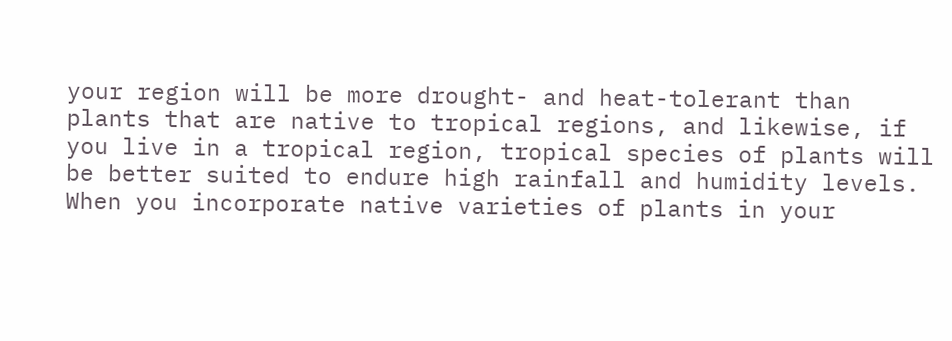your region will be more drought- and heat-tolerant than plants that are native to tropical regions, and likewise, if you live in a tropical region, tropical species of plants will be better suited to endure high rainfall and humidity levels. When you incorporate native varieties of plants in your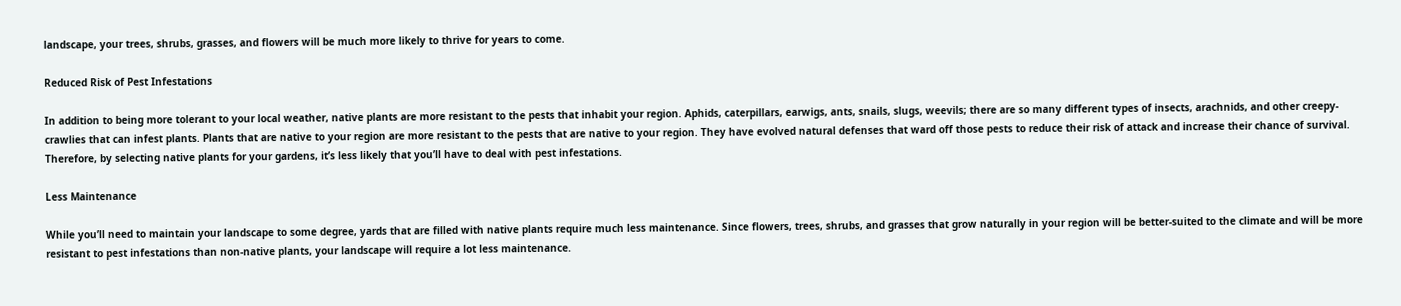landscape, your trees, shrubs, grasses, and flowers will be much more likely to thrive for years to come.

Reduced Risk of Pest Infestations

In addition to being more tolerant to your local weather, native plants are more resistant to the pests that inhabit your region. Aphids, caterpillars, earwigs, ants, snails, slugs, weevils; there are so many different types of insects, arachnids, and other creepy-crawlies that can infest plants. Plants that are native to your region are more resistant to the pests that are native to your region. They have evolved natural defenses that ward off those pests to reduce their risk of attack and increase their chance of survival. Therefore, by selecting native plants for your gardens, it’s less likely that you’ll have to deal with pest infestations.

Less Maintenance

While you’ll need to maintain your landscape to some degree, yards that are filled with native plants require much less maintenance. Since flowers, trees, shrubs, and grasses that grow naturally in your region will be better-suited to the climate and will be more resistant to pest infestations than non-native plants, your landscape will require a lot less maintenance.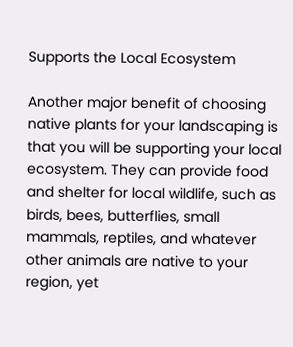Supports the Local Ecosystem

Another major benefit of choosing native plants for your landscaping is that you will be supporting your local ecosystem. They can provide food and shelter for local wildlife, such as birds, bees, butterflies, small mammals, reptiles, and whatever other animals are native to your region, yet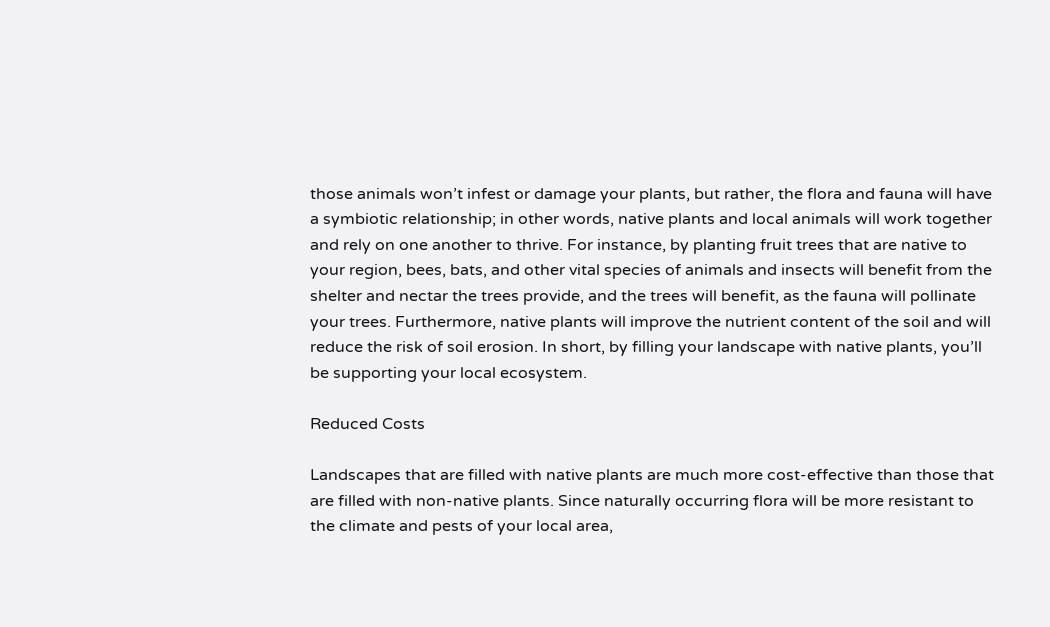those animals won’t infest or damage your plants, but rather, the flora and fauna will have a symbiotic relationship; in other words, native plants and local animals will work together and rely on one another to thrive. For instance, by planting fruit trees that are native to your region, bees, bats, and other vital species of animals and insects will benefit from the shelter and nectar the trees provide, and the trees will benefit, as the fauna will pollinate your trees. Furthermore, native plants will improve the nutrient content of the soil and will reduce the risk of soil erosion. In short, by filling your landscape with native plants, you’ll be supporting your local ecosystem.

Reduced Costs

Landscapes that are filled with native plants are much more cost-effective than those that are filled with non-native plants. Since naturally occurring flora will be more resistant to the climate and pests of your local area,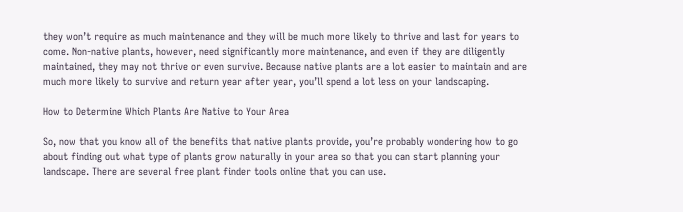they won’t require as much maintenance and they will be much more likely to thrive and last for years to come. Non-native plants, however, need significantly more maintenance, and even if they are diligently maintained, they may not thrive or even survive. Because native plants are a lot easier to maintain and are much more likely to survive and return year after year, you’ll spend a lot less on your landscaping.

How to Determine Which Plants Are Native to Your Area

So, now that you know all of the benefits that native plants provide, you’re probably wondering how to go about finding out what type of plants grow naturally in your area so that you can start planning your landscape. There are several free plant finder tools online that you can use.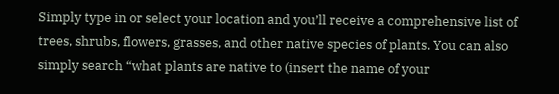Simply type in or select your location and you’ll receive a comprehensive list of trees, shrubs, flowers, grasses, and other native species of plants. You can also simply search “what plants are native to (insert the name of your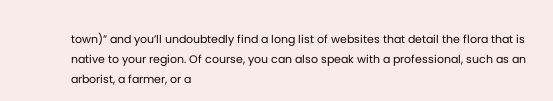town)” and you’ll undoubtedly find a long list of websites that detail the flora that is native to your region. Of course, you can also speak with a professional, such as an arborist, a farmer, or a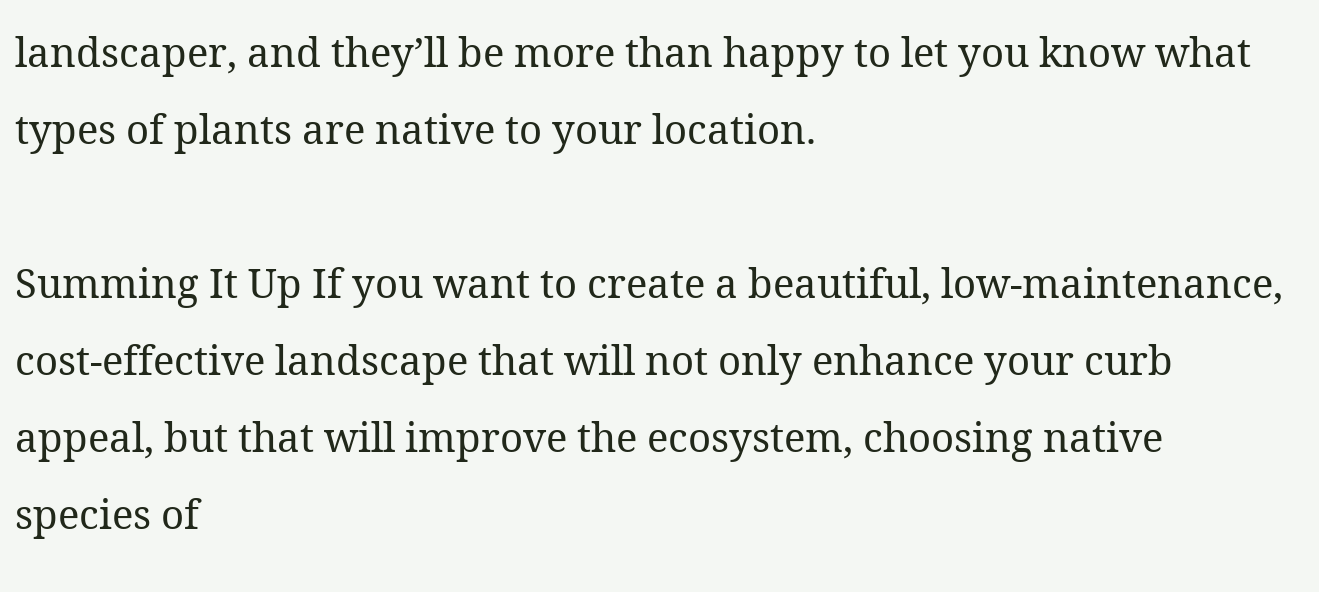landscaper, and they’ll be more than happy to let you know what types of plants are native to your location.

Summing It Up If you want to create a beautiful, low-maintenance, cost-effective landscape that will not only enhance your curb appeal, but that will improve the ecosystem, choosing native species of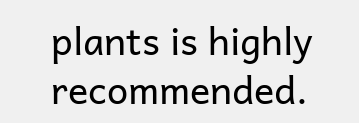plants is highly recommended.